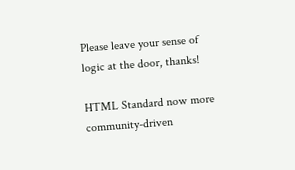Please leave your sense of logic at the door, thanks!

HTML Standard now more community-driven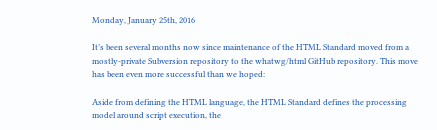Monday, January 25th, 2016

It’s been several months now since maintenance of the HTML Standard moved from a mostly-private Subversion repository to the whatwg/html GitHub repository. This move has been even more successful than we hoped:

Aside from defining the HTML language, the HTML Standard defines the processing model around script execution, the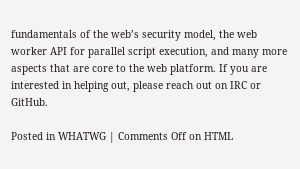fundamentals of the web’s security model, the web worker API for parallel script execution, and many more aspects that are core to the web platform. If you are interested in helping out, please reach out on IRC or GitHub.

Posted in WHATWG | Comments Off on HTML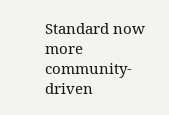Standard now more community-driven